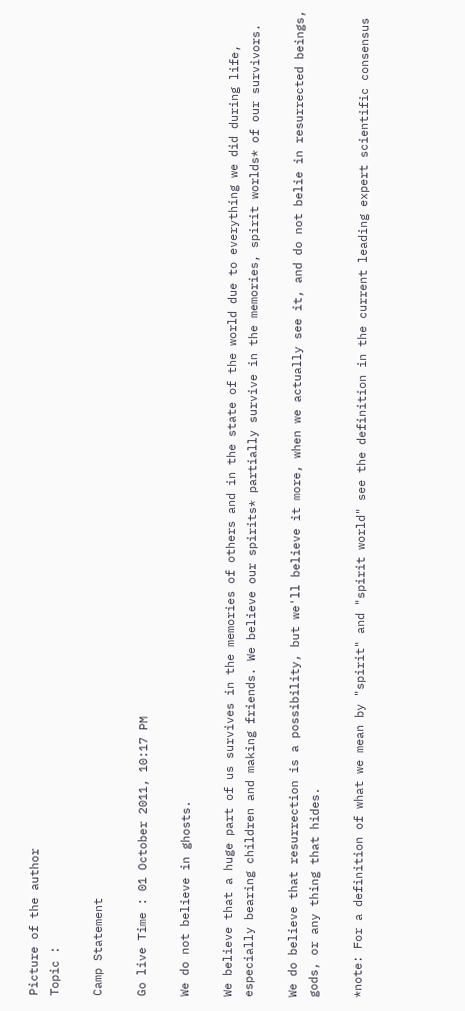Picture of the author
Topic :

Camp Statement

Go live Time : 01 October 2011, 10:17 PM

We do not believe in ghosts.

We believe that a huge part of us survives in the memories of others and in the state of the world due to everything we did during life, especially bearing children and making friends. We believe our spirits* partially survive in the memories, spirit worlds* of our survivors.

We do believe that resurrection is a possibility, but we'll believe it more, when we actually see it, and do not belie in resurrected beings, gods, or any thing that hides.

*note: For a definition of what we mean by "spirit" and "spirit world" see the definition in the current leading expert scientific consensus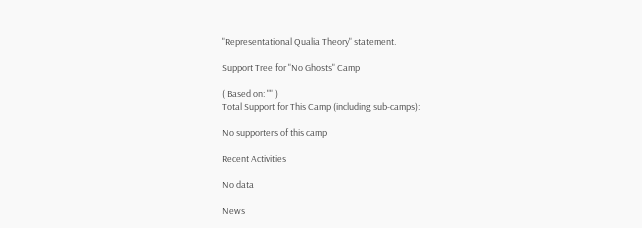"Representational Qualia Theory" statement.

Support Tree for "No Ghosts" Camp

( Based on: "" )
Total Support for This Camp (including sub-camps):

No supporters of this camp

Recent Activities

No data

News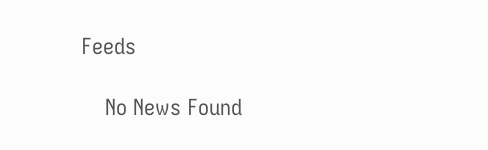Feeds

    No News Found